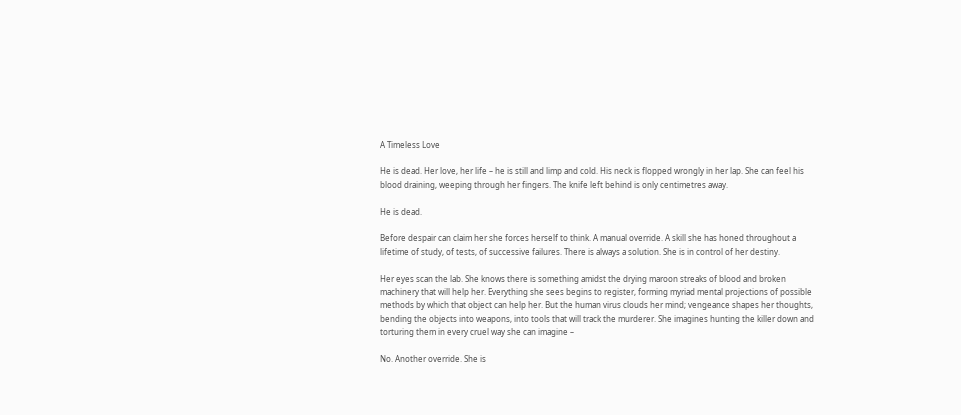A Timeless Love

He is dead. Her love, her life – he is still and limp and cold. His neck is flopped wrongly in her lap. She can feel his blood draining, weeping through her fingers. The knife left behind is only centimetres away.

He is dead.

Before despair can claim her she forces herself to think. A manual override. A skill she has honed throughout a lifetime of study, of tests, of successive failures. There is always a solution. She is in control of her destiny.

Her eyes scan the lab. She knows there is something amidst the drying maroon streaks of blood and broken machinery that will help her. Everything she sees begins to register, forming myriad mental projections of possible methods by which that object can help her. But the human virus clouds her mind; vengeance shapes her thoughts, bending the objects into weapons, into tools that will track the murderer. She imagines hunting the killer down and torturing them in every cruel way she can imagine –

No. Another override. She is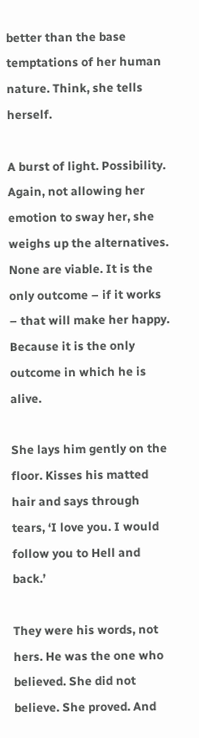better than the base temptations of her human nature. Think, she tells herself.

A burst of light. Possibility. Again, not allowing her emotion to sway her, she weighs up the alternatives. None are viable. It is the only outcome – if it works – that will make her happy. Because it is the only outcome in which he is alive.

She lays him gently on the floor. Kisses his matted hair and says through tears, ‘I love you. I would follow you to Hell and back.’

They were his words, not hers. He was the one who believed. She did not believe. She proved. And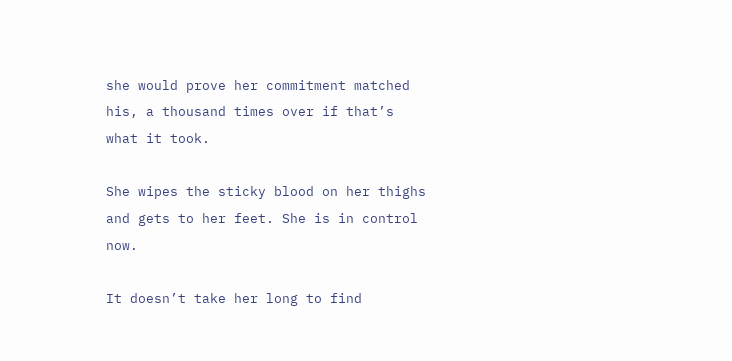she would prove her commitment matched his, a thousand times over if that’s what it took.

She wipes the sticky blood on her thighs and gets to her feet. She is in control now.

It doesn’t take her long to find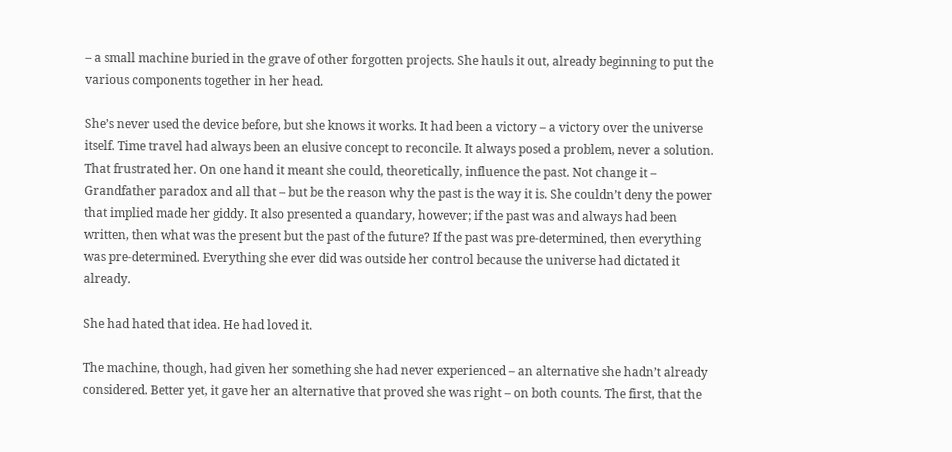– a small machine buried in the grave of other forgotten projects. She hauls it out, already beginning to put the various components together in her head.

She’s never used the device before, but she knows it works. It had been a victory – a victory over the universe itself. Time travel had always been an elusive concept to reconcile. It always posed a problem, never a solution. That frustrated her. On one hand it meant she could, theoretically, influence the past. Not change it – Grandfather paradox and all that – but be the reason why the past is the way it is. She couldn’t deny the power that implied made her giddy. It also presented a quandary, however; if the past was and always had been written, then what was the present but the past of the future? If the past was pre-determined, then everything was pre-determined. Everything she ever did was outside her control because the universe had dictated it already.

She had hated that idea. He had loved it.

The machine, though, had given her something she had never experienced – an alternative she hadn’t already considered. Better yet, it gave her an alternative that proved she was right – on both counts. The first, that the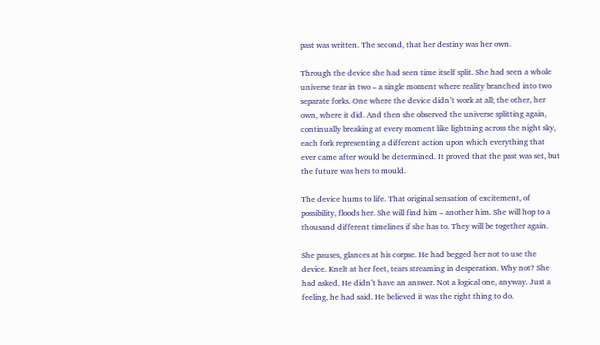past was written. The second, that her destiny was her own.

Through the device she had seen time itself split. She had seen a whole universe tear in two – a single moment where reality branched into two separate forks. One where the device didn’t work at all; the other, her own, where it did. And then she observed the universe splitting again, continually breaking at every moment like lightning across the night sky, each fork representing a different action upon which everything that ever came after would be determined. It proved that the past was set, but the future was hers to mould.

The device hums to life. That original sensation of excitement, of possibility, floods her. She will find him – another him. She will hop to a thousand different timelines if she has to. They will be together again.

She pauses, glances at his corpse. He had begged her not to use the device. Knelt at her feet, tears streaming in desperation. Why not? She had asked. He didn’t have an answer. Not a logical one, anyway. Just a feeling, he had said. He believed it was the right thing to do.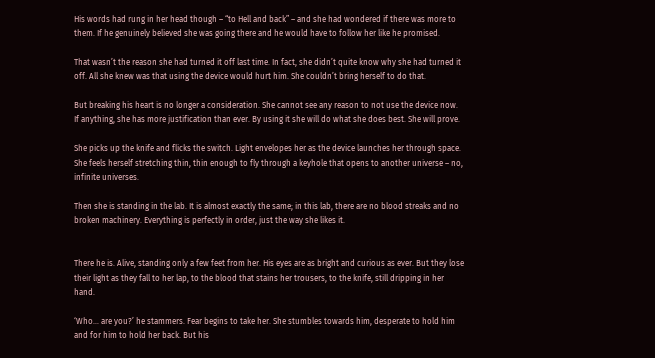His words had rung in her head though – “to Hell and back” – and she had wondered if there was more to them. If he genuinely believed she was going there and he would have to follow her like he promised.

That wasn’t the reason she had turned it off last time. In fact, she didn’t quite know why she had turned it off. All she knew was that using the device would hurt him. She couldn’t bring herself to do that.

But breaking his heart is no longer a consideration. She cannot see any reason to not use the device now. If anything, she has more justification than ever. By using it she will do what she does best. She will prove.

She picks up the knife and flicks the switch. Light envelopes her as the device launches her through space. She feels herself stretching thin, thin enough to fly through a keyhole that opens to another universe – no, infinite universes.

Then she is standing in the lab. It is almost exactly the same; in this lab, there are no blood streaks and no broken machinery. Everything is perfectly in order, just the way she likes it.


There he is. Alive, standing only a few feet from her. His eyes are as bright and curious as ever. But they lose their light as they fall to her lap, to the blood that stains her trousers, to the knife, still dripping in her hand.

‘Who… are you?’ he stammers. Fear begins to take her. She stumbles towards him, desperate to hold him and for him to hold her back. But his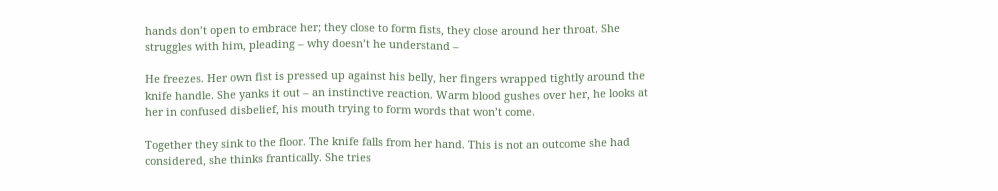hands don’t open to embrace her; they close to form fists, they close around her throat. She struggles with him, pleading – why doesn’t he understand –

He freezes. Her own fist is pressed up against his belly, her fingers wrapped tightly around the knife handle. She yanks it out – an instinctive reaction. Warm blood gushes over her, he looks at her in confused disbelief, his mouth trying to form words that won’t come.

Together they sink to the floor. The knife falls from her hand. This is not an outcome she had considered, she thinks frantically. She tries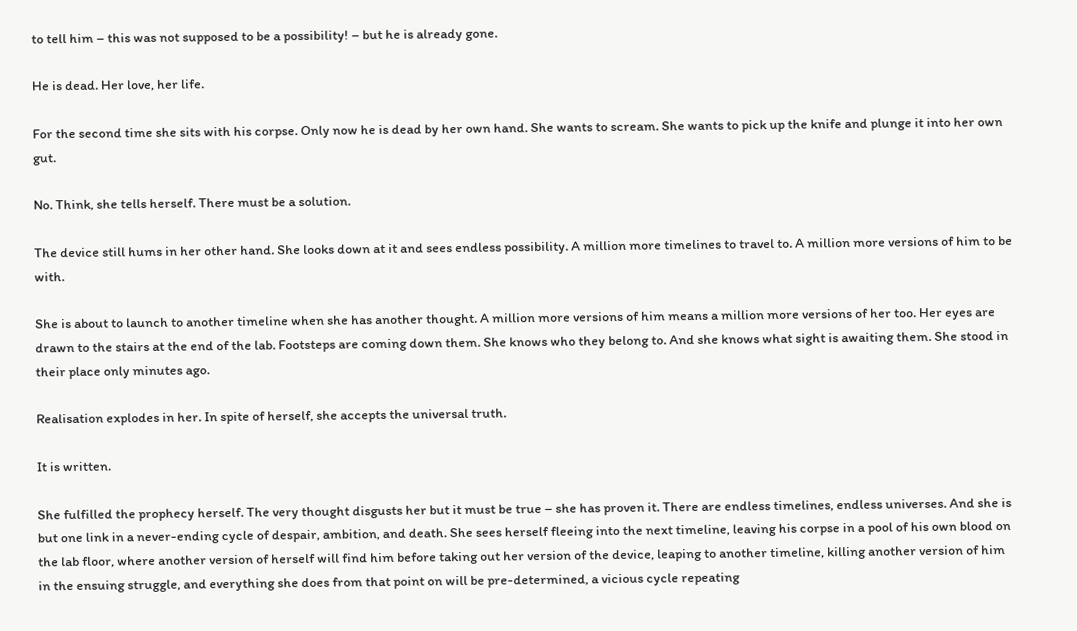to tell him – this was not supposed to be a possibility! – but he is already gone.

He is dead. Her love, her life.

For the second time she sits with his corpse. Only now he is dead by her own hand. She wants to scream. She wants to pick up the knife and plunge it into her own gut.

No. Think, she tells herself. There must be a solution.

The device still hums in her other hand. She looks down at it and sees endless possibility. A million more timelines to travel to. A million more versions of him to be with.

She is about to launch to another timeline when she has another thought. A million more versions of him means a million more versions of her too. Her eyes are drawn to the stairs at the end of the lab. Footsteps are coming down them. She knows who they belong to. And she knows what sight is awaiting them. She stood in their place only minutes ago.

Realisation explodes in her. In spite of herself, she accepts the universal truth.

It is written.

She fulfilled the prophecy herself. The very thought disgusts her but it must be true – she has proven it. There are endless timelines, endless universes. And she is but one link in a never-ending cycle of despair, ambition, and death. She sees herself fleeing into the next timeline, leaving his corpse in a pool of his own blood on the lab floor, where another version of herself will find him before taking out her version of the device, leaping to another timeline, killing another version of him in the ensuing struggle, and everything she does from that point on will be pre-determined, a vicious cycle repeating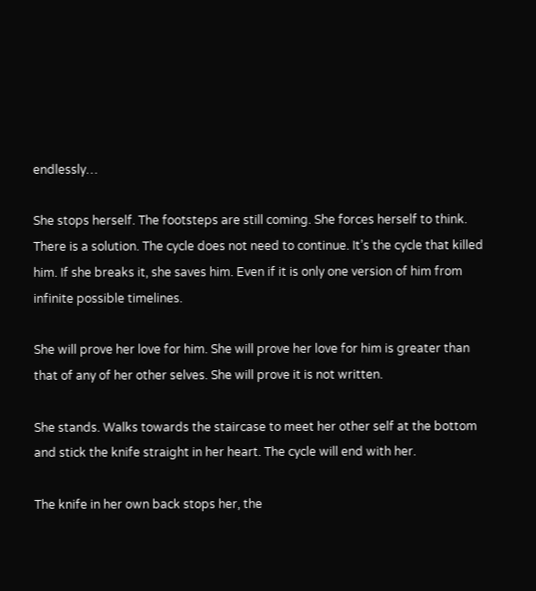endlessly…

She stops herself. The footsteps are still coming. She forces herself to think. There is a solution. The cycle does not need to continue. It’s the cycle that killed him. If she breaks it, she saves him. Even if it is only one version of him from infinite possible timelines.

She will prove her love for him. She will prove her love for him is greater than that of any of her other selves. She will prove it is not written.

She stands. Walks towards the staircase to meet her other self at the bottom and stick the knife straight in her heart. The cycle will end with her.

The knife in her own back stops her, the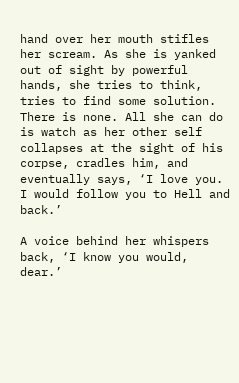hand over her mouth stifles her scream. As she is yanked out of sight by powerful hands, she tries to think, tries to find some solution. There is none. All she can do is watch as her other self collapses at the sight of his corpse, cradles him, and eventually says, ‘I love you. I would follow you to Hell and back.’

A voice behind her whispers back, ‘I know you would, dear.’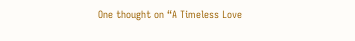One thought on “A Timeless Love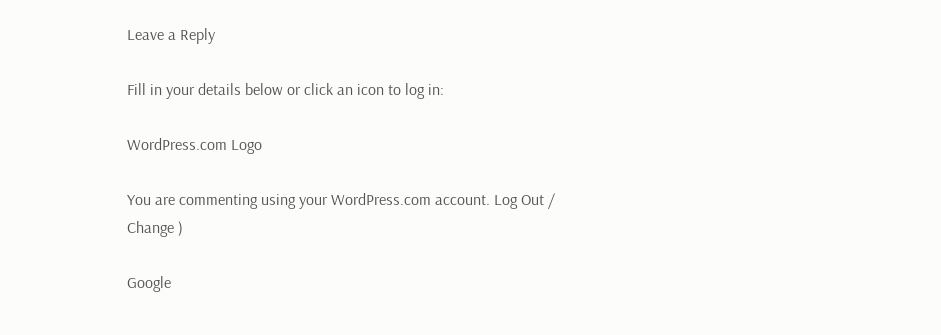Leave a Reply

Fill in your details below or click an icon to log in:

WordPress.com Logo

You are commenting using your WordPress.com account. Log Out /  Change )

Google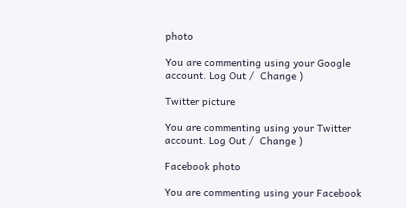photo

You are commenting using your Google account. Log Out /  Change )

Twitter picture

You are commenting using your Twitter account. Log Out /  Change )

Facebook photo

You are commenting using your Facebook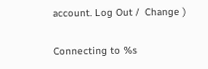account. Log Out /  Change )

Connecting to %s